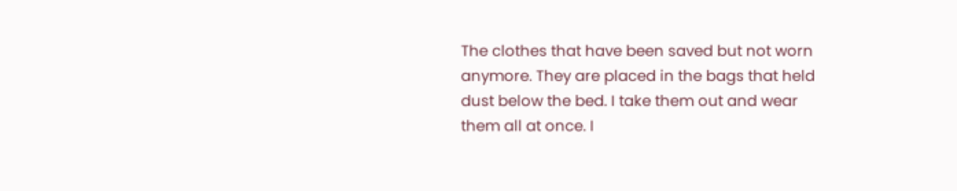The clothes that have been saved but not worn
anymore. They are placed in the bags that held
dust below the bed. I take them out and wear
them all at once. I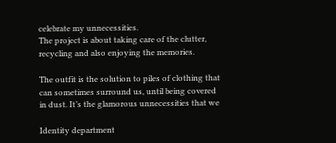celebrate my unnecessities.
The project is about taking care of the clutter,
recycling and also enjoying the memories.

The outfit is the solution to piles of clothing that
can sometimes surround us, until being covered
in dust. It’s the glamorous unnecessities that we

Identity department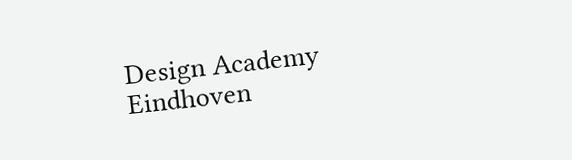Design Academy Eindhoven